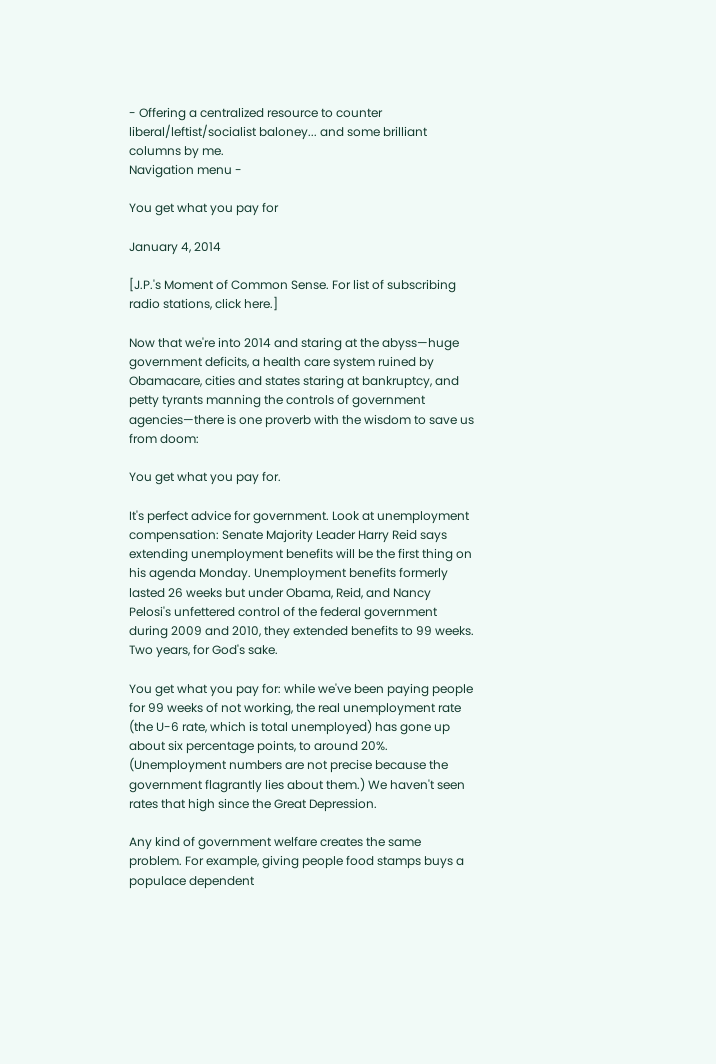- Offering a centralized resource to counter liberal/leftist/socialist baloney... and some brilliant columns by me.
Navigation menu -

You get what you pay for

January 4, 2014

[J.P.'s Moment of Common Sense. For list of subscribing radio stations, click here.]

Now that we're into 2014 and staring at the abyss—huge government deficits, a health care system ruined by Obamacare, cities and states staring at bankruptcy, and petty tyrants manning the controls of government agencies—there is one proverb with the wisdom to save us from doom:

You get what you pay for.

It's perfect advice for government. Look at unemployment compensation: Senate Majority Leader Harry Reid says extending unemployment benefits will be the first thing on his agenda Monday. Unemployment benefits formerly lasted 26 weeks but under Obama, Reid, and Nancy Pelosi's unfettered control of the federal government during 2009 and 2010, they extended benefits to 99 weeks. Two years, for God's sake.

You get what you pay for: while we've been paying people for 99 weeks of not working, the real unemployment rate (the U-6 rate, which is total unemployed) has gone up about six percentage points, to around 20%. (Unemployment numbers are not precise because the government flagrantly lies about them.) We haven't seen rates that high since the Great Depression.

Any kind of government welfare creates the same problem. For example, giving people food stamps buys a populace dependent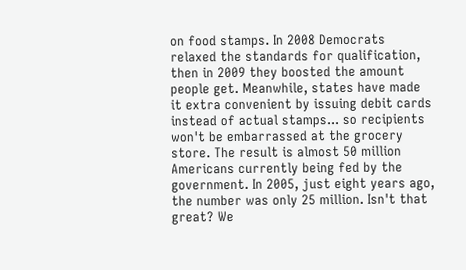on food stamps. In 2008 Democrats relaxed the standards for qualification, then in 2009 they boosted the amount people get. Meanwhile, states have made it extra convenient by issuing debit cards instead of actual stamps... so recipients won't be embarrassed at the grocery store. The result is almost 50 million Americans currently being fed by the government. In 2005, just eight years ago, the number was only 25 million. Isn't that great? We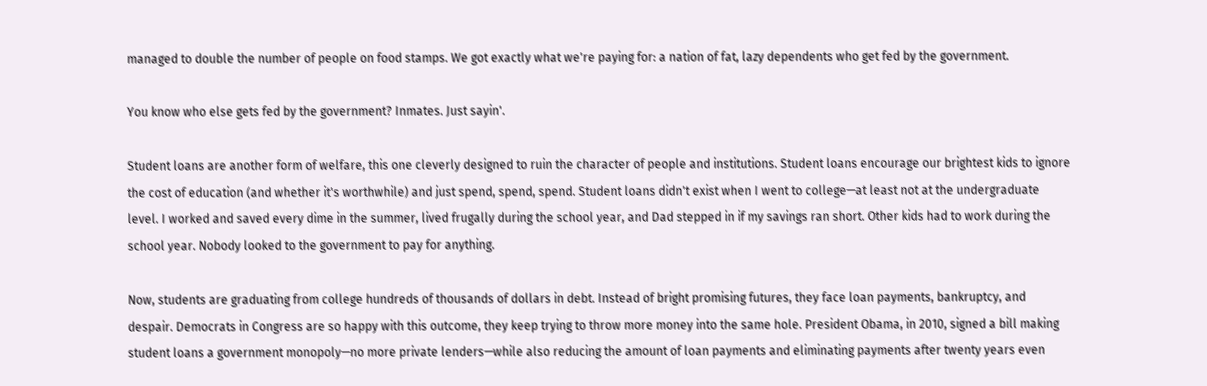managed to double the number of people on food stamps. We got exactly what we're paying for: a nation of fat, lazy dependents who get fed by the government.

You know who else gets fed by the government? Inmates. Just sayin'.

Student loans are another form of welfare, this one cleverly designed to ruin the character of people and institutions. Student loans encourage our brightest kids to ignore the cost of education (and whether it's worthwhile) and just spend, spend, spend. Student loans didn't exist when I went to college—at least not at the undergraduate level. I worked and saved every dime in the summer, lived frugally during the school year, and Dad stepped in if my savings ran short. Other kids had to work during the school year. Nobody looked to the government to pay for anything.

Now, students are graduating from college hundreds of thousands of dollars in debt. Instead of bright promising futures, they face loan payments, bankruptcy, and despair. Democrats in Congress are so happy with this outcome, they keep trying to throw more money into the same hole. President Obama, in 2010, signed a bill making student loans a government monopoly—no more private lenders—while also reducing the amount of loan payments and eliminating payments after twenty years even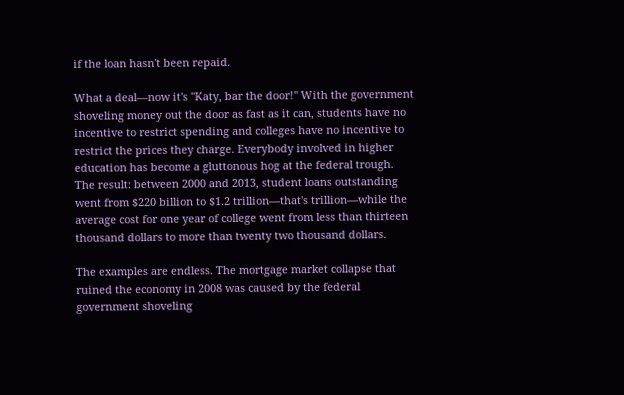if the loan hasn't been repaid.

What a deal—now it's "Katy, bar the door!" With the government shoveling money out the door as fast as it can, students have no incentive to restrict spending and colleges have no incentive to restrict the prices they charge. Everybody involved in higher education has become a gluttonous hog at the federal trough. The result: between 2000 and 2013, student loans outstanding went from $220 billion to $1.2 trillion—that's trillion—while the average cost for one year of college went from less than thirteen thousand dollars to more than twenty two thousand dollars.

The examples are endless. The mortgage market collapse that ruined the economy in 2008 was caused by the federal government shoveling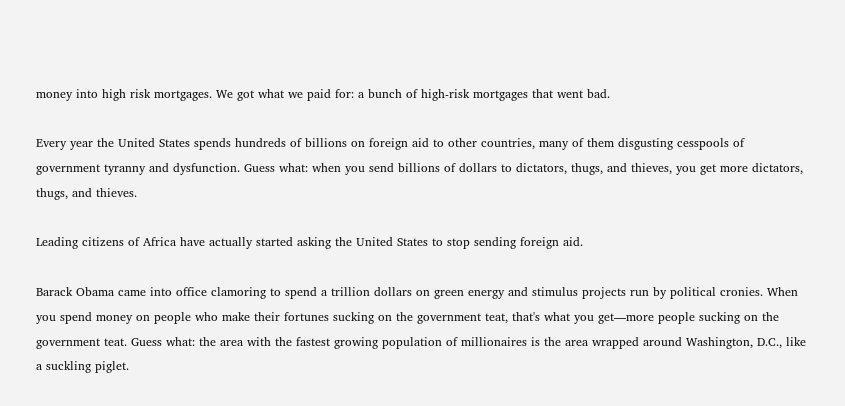money into high risk mortgages. We got what we paid for: a bunch of high-risk mortgages that went bad.

Every year the United States spends hundreds of billions on foreign aid to other countries, many of them disgusting cesspools of government tyranny and dysfunction. Guess what: when you send billions of dollars to dictators, thugs, and thieves, you get more dictators, thugs, and thieves.

Leading citizens of Africa have actually started asking the United States to stop sending foreign aid.

Barack Obama came into office clamoring to spend a trillion dollars on green energy and stimulus projects run by political cronies. When you spend money on people who make their fortunes sucking on the government teat, that's what you get—more people sucking on the government teat. Guess what: the area with the fastest growing population of millionaires is the area wrapped around Washington, D.C., like a suckling piglet.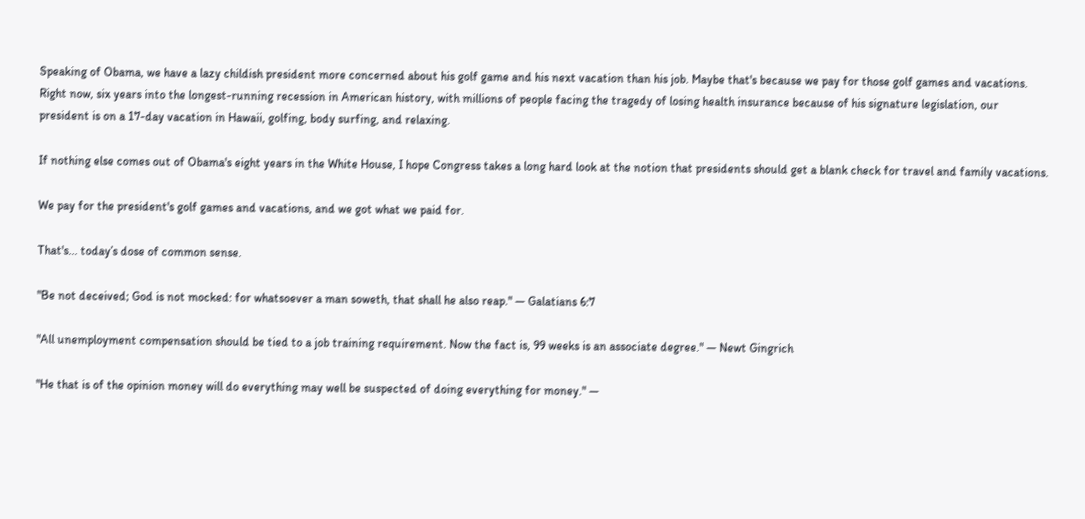Speaking of Obama, we have a lazy childish president more concerned about his golf game and his next vacation than his job. Maybe that's because we pay for those golf games and vacations. Right now, six years into the longest-running recession in American history, with millions of people facing the tragedy of losing health insurance because of his signature legislation, our president is on a 17-day vacation in Hawaii, golfing, body surfing, and relaxing.

If nothing else comes out of Obama's eight years in the White House, I hope Congress takes a long hard look at the notion that presidents should get a blank check for travel and family vacations.

We pay for the president's golf games and vacations, and we got what we paid for.

That's... today’s dose of common sense.

"Be not deceived; God is not mocked: for whatsoever a man soweth, that shall he also reap." — Galatians 6:7

"All unemployment compensation should be tied to a job training requirement. Now the fact is, 99 weeks is an associate degree." — Newt Gingrich

"He that is of the opinion money will do everything may well be suspected of doing everything for money." —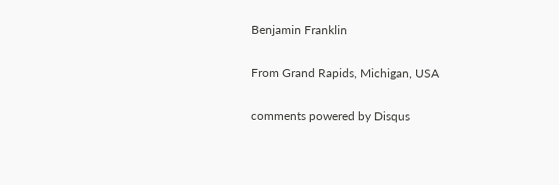Benjamin Franklin

From Grand Rapids, Michigan, USA

comments powered by Disqus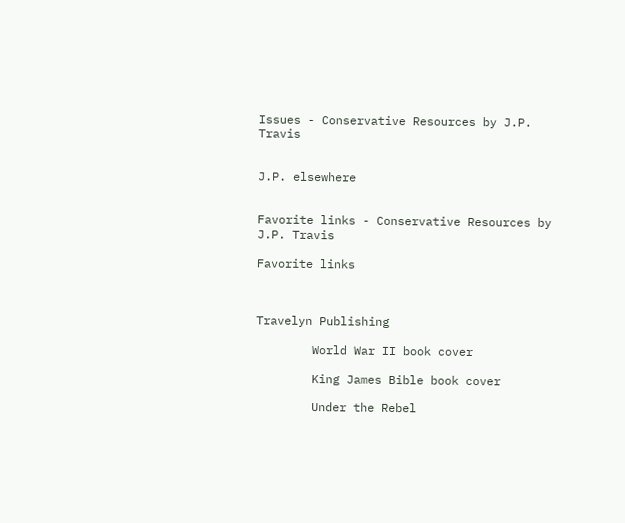Issues - Conservative Resources by J.P. Travis


J.P. elsewhere


Favorite links - Conservative Resources by J.P. Travis

Favorite links



Travelyn Publishing

        World War II book cover

        King James Bible book cover

        Under the Rebel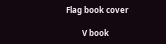Flag book cover

        V book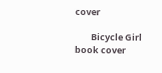cover

        Bicycle Girl book cover